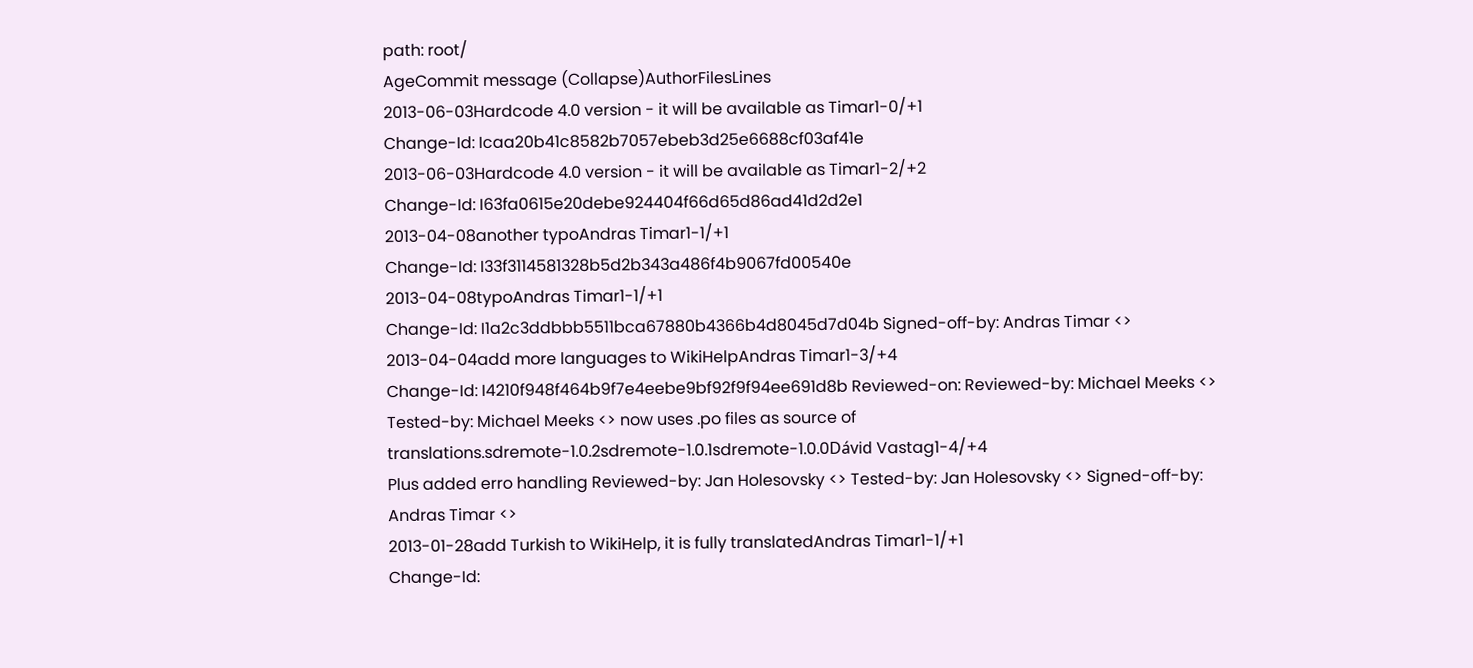path: root/
AgeCommit message (Collapse)AuthorFilesLines
2013-06-03Hardcode 4.0 version - it will be available as Timar1-0/+1
Change-Id: Icaa20b41c8582b7057ebeb3d25e6688cf03af41e
2013-06-03Hardcode 4.0 version - it will be available as Timar1-2/+2
Change-Id: I63fa0615e20debe924404f66d65d86ad41d2d2e1
2013-04-08another typoAndras Timar1-1/+1
Change-Id: I33f3114581328b5d2b343a486f4b9067fd00540e
2013-04-08typoAndras Timar1-1/+1
Change-Id: I1a2c3ddbbb5511bca67880b4366b4d8045d7d04b Signed-off-by: Andras Timar <>
2013-04-04add more languages to WikiHelpAndras Timar1-3/+4
Change-Id: I4210f948f464b9f7e4eebe9bf92f9f94ee691d8b Reviewed-on: Reviewed-by: Michael Meeks <> Tested-by: Michael Meeks <> now uses .po files as source of translations.sdremote-1.0.2sdremote-1.0.1sdremote-1.0.0Dávid Vastag1-4/+4
Plus added erro handling Reviewed-by: Jan Holesovsky <> Tested-by: Jan Holesovsky <> Signed-off-by: Andras Timar <>
2013-01-28add Turkish to WikiHelp, it is fully translatedAndras Timar1-1/+1
Change-Id: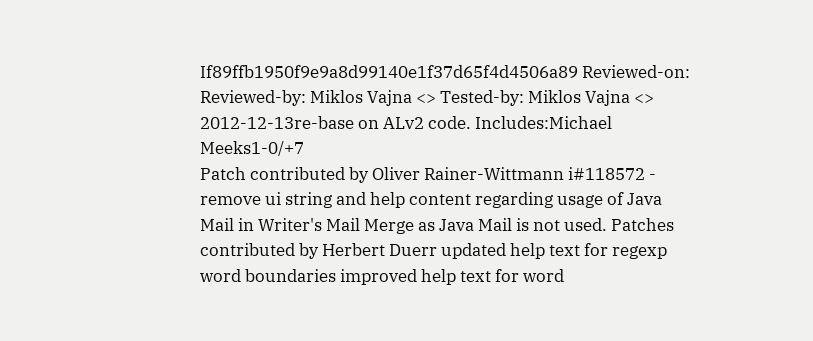If89ffb1950f9e9a8d99140e1f37d65f4d4506a89 Reviewed-on: Reviewed-by: Miklos Vajna <> Tested-by: Miklos Vajna <>
2012-12-13re-base on ALv2 code. Includes:Michael Meeks1-0/+7
Patch contributed by Oliver Rainer-Wittmann i#118572 - remove ui string and help content regarding usage of Java Mail in Writer's Mail Merge as Java Mail is not used. Patches contributed by Herbert Duerr updated help text for regexp word boundaries improved help text for word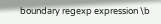boundary regexp expression \b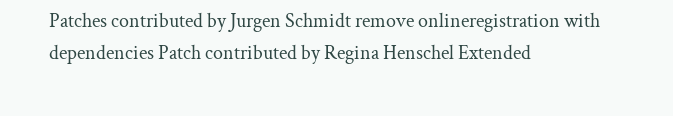Patches contributed by Jurgen Schmidt remove onlineregistration with dependencies Patch contributed by Regina Henschel Extended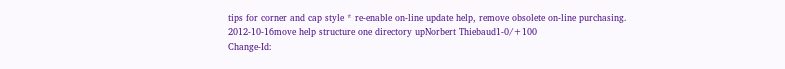tips for corner and cap style * re-enable on-line update help, remove obsolete on-line purchasing.
2012-10-16move help structure one directory upNorbert Thiebaud1-0/+100
Change-Id: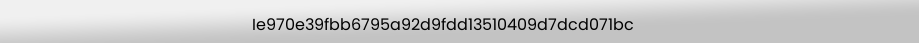Ie970e39fbb6795a92d9fdd13510409d7dcd071bc